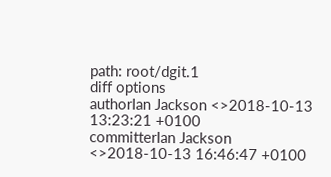path: root/dgit.1
diff options
authorIan Jackson <>2018-10-13 13:23:21 +0100
committerIan Jackson <>2018-10-13 16:46:47 +0100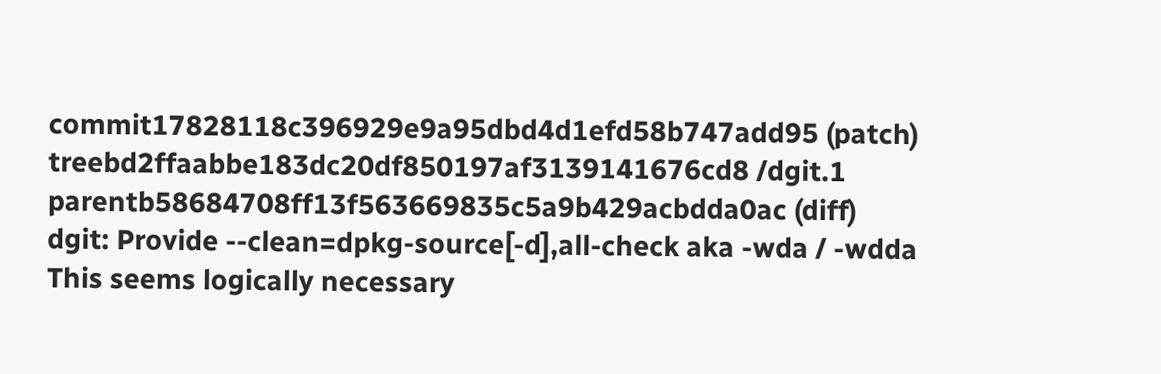commit17828118c396929e9a95dbd4d1efd58b747add95 (patch)
treebd2ffaabbe183dc20df850197af3139141676cd8 /dgit.1
parentb58684708ff13f563669835c5a9b429acbdda0ac (diff)
dgit: Provide --clean=dpkg-source[-d],all-check aka -wda / -wdda
This seems logically necessary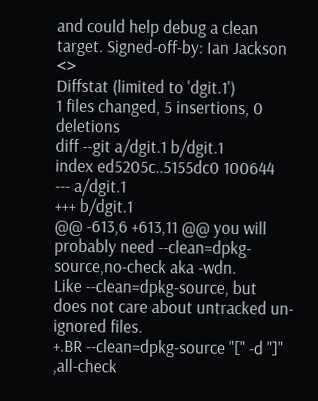and could help debug a clean target. Signed-off-by: Ian Jackson <>
Diffstat (limited to 'dgit.1')
1 files changed, 5 insertions, 0 deletions
diff --git a/dgit.1 b/dgit.1
index ed5205c..5155dc0 100644
--- a/dgit.1
+++ b/dgit.1
@@ -613,6 +613,11 @@ you will probably need --clean=dpkg-source,no-check aka -wdn.
Like --clean=dpkg-source, but
does not care about untracked un-ignored files.
+.BR --clean=dpkg-source "[" -d "]" ,all-check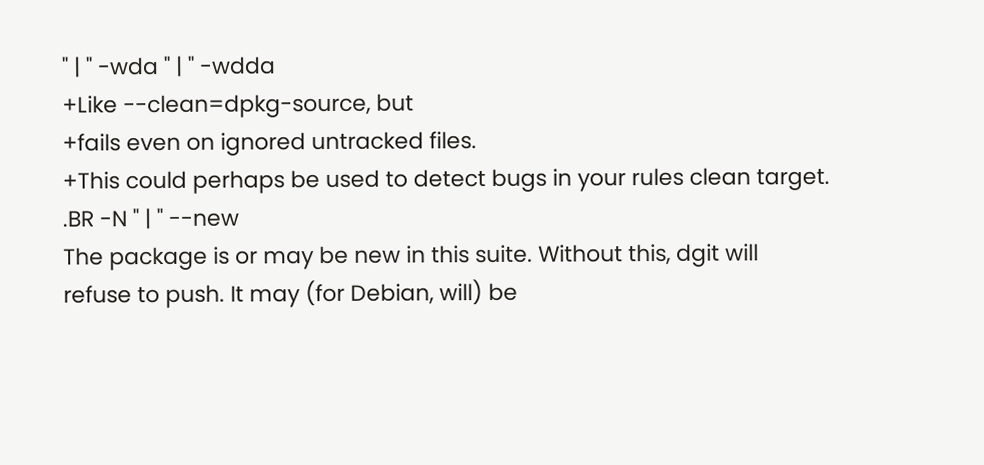" | " -wda " | " -wdda
+Like --clean=dpkg-source, but
+fails even on ignored untracked files.
+This could perhaps be used to detect bugs in your rules clean target.
.BR -N " | " --new
The package is or may be new in this suite. Without this, dgit will
refuse to push. It may (for Debian, will) be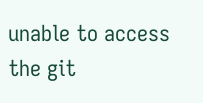unable to access the git